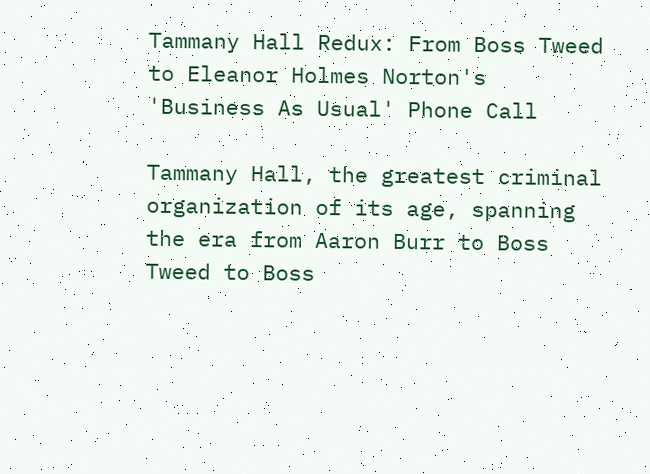Tammany Hall Redux: From Boss Tweed to Eleanor Holmes Norton's 'Business As Usual' Phone Call

Tammany Hall, the greatest criminal organization of its age, spanning the era from Aaron Burr to Boss Tweed to Boss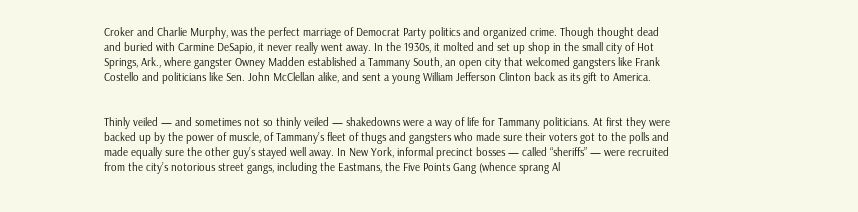Croker and Charlie Murphy, was the perfect marriage of Democrat Party politics and organized crime. Though thought dead and buried with Carmine DeSapio, it never really went away. In the 1930s, it molted and set up shop in the small city of Hot Springs, Ark., where gangster Owney Madden established a Tammany South, an open city that welcomed gangsters like Frank Costello and politicians like Sen. John McClellan alike, and sent a young William Jefferson Clinton back as its gift to America.


Thinly veiled — and sometimes not so thinly veiled — shakedowns were a way of life for Tammany politicians. At first they were backed up by the power of muscle, of Tammany’s fleet of thugs and gangsters who made sure their voters got to the polls and made equally sure the other guy’s stayed well away. In New York, informal precinct bosses — called “sheriffs” — were recruited from the city’s notorious street gangs, including the Eastmans, the Five Points Gang (whence sprang Al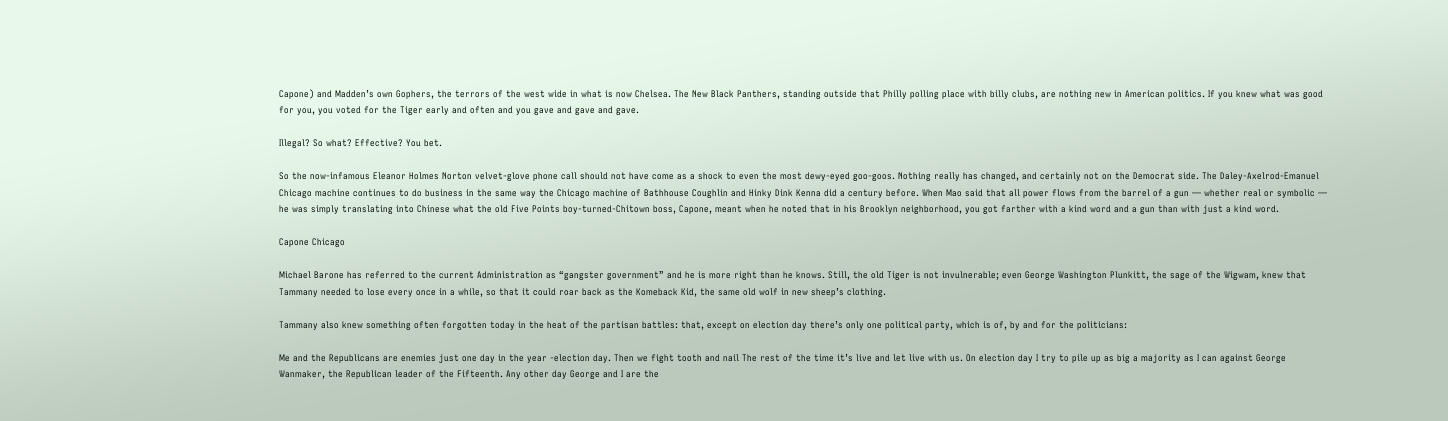Capone) and Madden’s own Gophers, the terrors of the west wide in what is now Chelsea. The New Black Panthers, standing outside that Philly polling place with billy clubs, are nothing new in American politics. If you knew what was good for you, you voted for the Tiger early and often and you gave and gave and gave.

Illegal? So what? Effective? You bet.

So the now-infamous Eleanor Holmes Norton velvet-glove phone call should not have come as a shock to even the most dewy-eyed goo-goos. Nothing really has changed, and certainly not on the Democrat side. The Daley-Axelrod-Emanuel Chicago machine continues to do business in the same way the Chicago machine of Bathhouse Coughlin and Hinky Dink Kenna did a century before. When Mao said that all power flows from the barrel of a gun — whether real or symbolic — he was simply translating into Chinese what the old Five Points boy-turned-Chitown boss, Capone, meant when he noted that in his Brooklyn neighborhood, you got farther with a kind word and a gun than with just a kind word.

Capone Chicago

Michael Barone has referred to the current Administration as “gangster government” and he is more right than he knows. Still, the old Tiger is not invulnerable; even George Washington Plunkitt, the sage of the Wigwam, knew that Tammany needed to lose every once in a while, so that it could roar back as the Komeback Kid, the same old wolf in new sheep’s clothing.

Tammany also knew something often forgotten today in the heat of the partisan battles: that, except on election day there’s only one political party, which is of, by and for the politicians:

Me and the Republicans are enemies just one day in the year -election day. Then we fight tooth and nail The rest of the time it’s live and let live with us. On election day I try to pile up as big a majority as I can against George Wanmaker, the Republican leader of the Fifteenth. Any other day George and I are the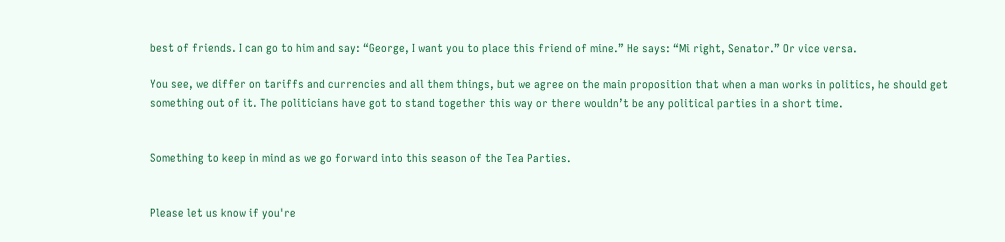best of friends. I can go to him and say: “George, I want you to place this friend of mine.” He says: “Mi right, Senator.” Or vice versa.

You see, we differ on tariffs and currencies and all them things, but we agree on the main proposition that when a man works in politics, he should get something out of it. The politicians have got to stand together this way or there wouldn’t be any political parties in a short time.


Something to keep in mind as we go forward into this season of the Tea Parties.


Please let us know if you're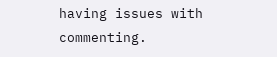having issues with commenting.